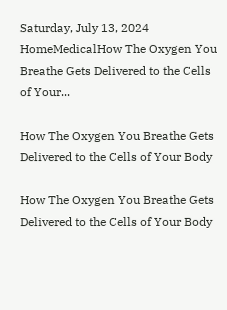Saturday, July 13, 2024
HomeMedicalHow The Oxygen You Breathe Gets Delivered to the Cells of Your...

How The Oxygen You Breathe Gets Delivered to the Cells of Your Body

How The Oxygen You Breathe Gets Delivered to the Cells of Your Body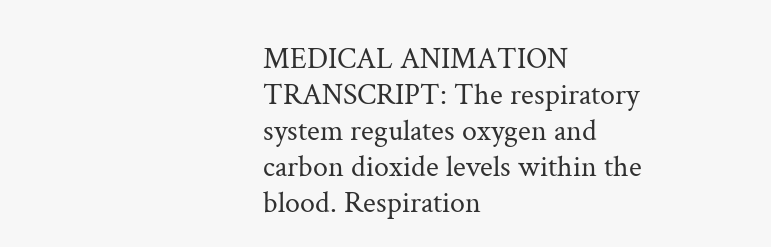MEDICAL ANIMATION TRANSCRIPT: The respiratory system regulates oxygen and carbon dioxide levels within the blood. Respiration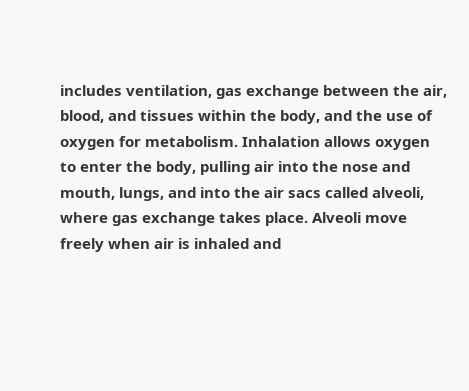includes ventilation, gas exchange between the air, blood, and tissues within the body, and the use of oxygen for metabolism. Inhalation allows oxygen to enter the body, pulling air into the nose and mouth, lungs, and into the air sacs called alveoli, where gas exchange takes place. Alveoli move freely when air is inhaled and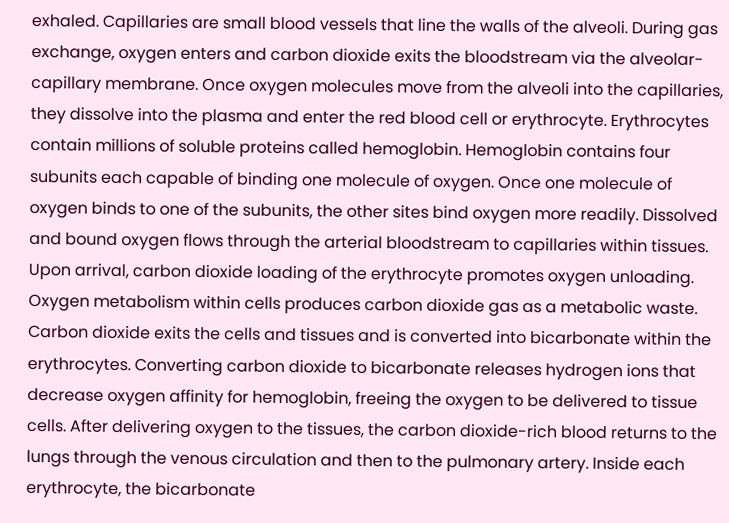exhaled. Capillaries are small blood vessels that line the walls of the alveoli. During gas exchange, oxygen enters and carbon dioxide exits the bloodstream via the alveolar-capillary membrane. Once oxygen molecules move from the alveoli into the capillaries, they dissolve into the plasma and enter the red blood cell or erythrocyte. Erythrocytes contain millions of soluble proteins called hemoglobin. Hemoglobin contains four subunits each capable of binding one molecule of oxygen. Once one molecule of oxygen binds to one of the subunits, the other sites bind oxygen more readily. Dissolved and bound oxygen flows through the arterial bloodstream to capillaries within tissues. Upon arrival, carbon dioxide loading of the erythrocyte promotes oxygen unloading. Oxygen metabolism within cells produces carbon dioxide gas as a metabolic waste. Carbon dioxide exits the cells and tissues and is converted into bicarbonate within the erythrocytes. Converting carbon dioxide to bicarbonate releases hydrogen ions that decrease oxygen affinity for hemoglobin, freeing the oxygen to be delivered to tissue cells. After delivering oxygen to the tissues, the carbon dioxide-rich blood returns to the lungs through the venous circulation and then to the pulmonary artery. Inside each erythrocyte, the bicarbonate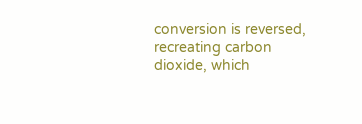conversion is reversed, recreating carbon dioxide, which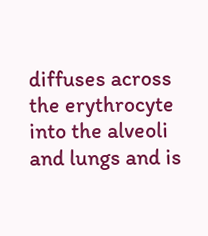diffuses across the erythrocyte into the alveoli and lungs and is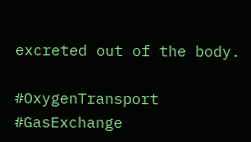excreted out of the body.

#OxygenTransport #GasExchange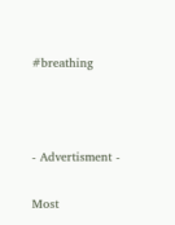#breathing



- Advertisment -

Most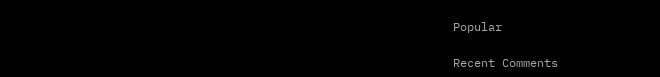Popular

Recent Comments